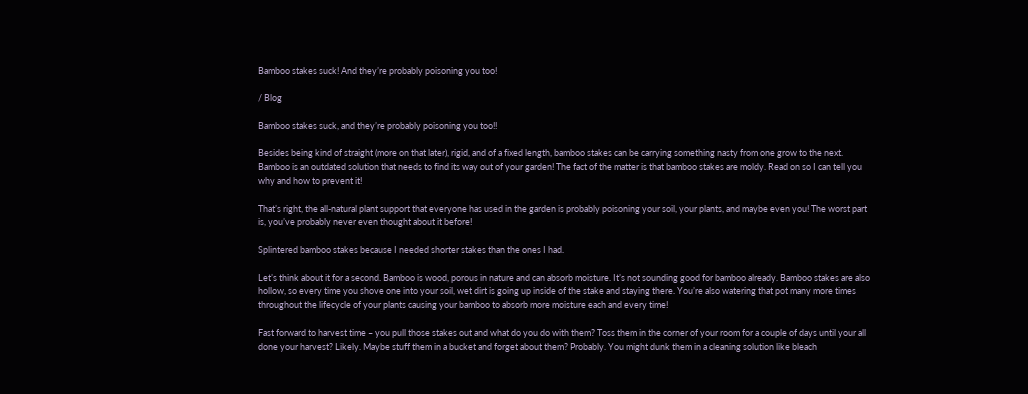Bamboo stakes suck! And they’re probably poisoning you too!

/ Blog

Bamboo stakes suck, and they’re probably poisoning you too!!

Besides being kind of straight (more on that later), rigid, and of a fixed length, bamboo stakes can be carrying something nasty from one grow to the next. Bamboo is an outdated solution that needs to find its way out of your garden! The fact of the matter is that bamboo stakes are moldy. Read on so I can tell you why and how to prevent it!

That’s right, the all-natural plant support that everyone has used in the garden is probably poisoning your soil, your plants, and maybe even you! The worst part is, you’ve probably never even thought about it before!

Splintered bamboo stakes because I needed shorter stakes than the ones I had.

Let’s think about it for a second. Bamboo is wood, porous in nature and can absorb moisture. It’s not sounding good for bamboo already. Bamboo stakes are also hollow, so every time you shove one into your soil, wet dirt is going up inside of the stake and staying there. You’re also watering that pot many more times throughout the lifecycle of your plants causing your bamboo to absorb more moisture each and every time!

Fast forward to harvest time – you pull those stakes out and what do you do with them? Toss them in the corner of your room for a couple of days until your all done your harvest? Likely. Maybe stuff them in a bucket and forget about them? Probably. You might dunk them in a cleaning solution like bleach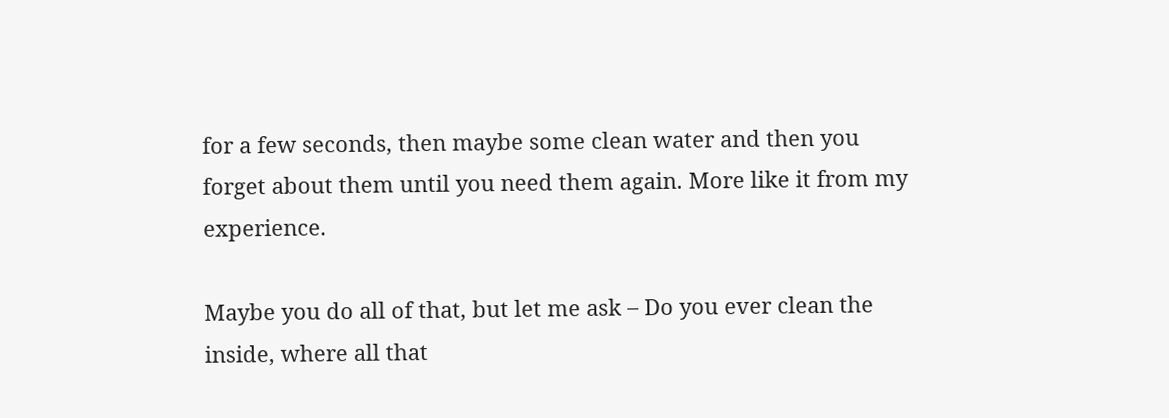for a few seconds, then maybe some clean water and then you forget about them until you need them again. More like it from my experience.

Maybe you do all of that, but let me ask – Do you ever clean the inside, where all that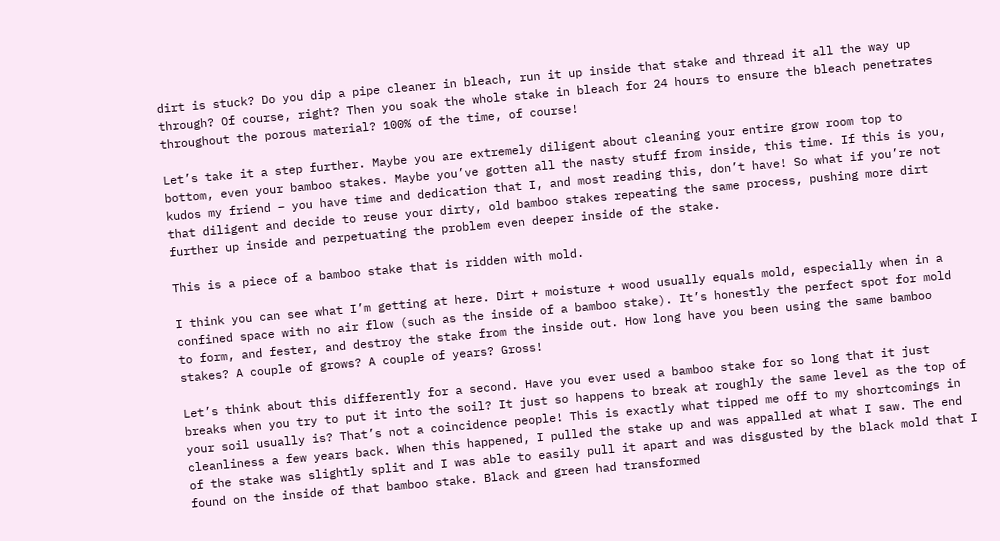dirt is stuck? Do you dip a pipe cleaner in bleach, run it up inside that stake and thread it all the way up through? Of course, right? Then you soak the whole stake in bleach for 24 hours to ensure the bleach penetrates throughout the porous material? 100% of the time, of course!

Let’s take it a step further. Maybe you are extremely diligent about cleaning your entire grow room top to bottom, even your bamboo stakes. Maybe you’ve gotten all the nasty stuff from inside, this time. If this is you, kudos my friend – you have time and dedication that I, and most reading this, don’t have! So what if you’re not that diligent and decide to reuse your dirty, old bamboo stakes repeating the same process, pushing more dirt further up inside and perpetuating the problem even deeper inside of the stake.

This is a piece of a bamboo stake that is ridden with mold.

I think you can see what I’m getting at here. Dirt + moisture + wood usually equals mold, especially when in a confined space with no air flow (such as the inside of a bamboo stake). It’s honestly the perfect spot for mold to form, and fester, and destroy the stake from the inside out. How long have you been using the same bamboo stakes? A couple of grows? A couple of years? Gross!

Let’s think about this differently for a second. Have you ever used a bamboo stake for so long that it just breaks when you try to put it into the soil? It just so happens to break at roughly the same level as the top of your soil usually is? That’s not a coincidence people! This is exactly what tipped me off to my shortcomings in cleanliness a few years back. When this happened, I pulled the stake up and was appalled at what I saw. The end of the stake was slightly split and I was able to easily pull it apart and was disgusted by the black mold that I found on the inside of that bamboo stake. Black and green had transformed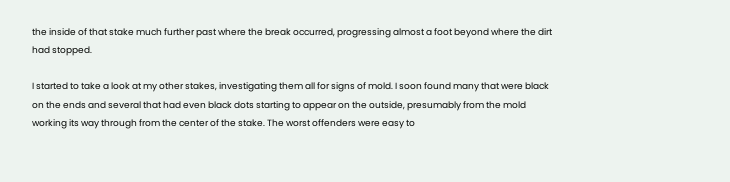the inside of that stake much further past where the break occurred, progressing almost a foot beyond where the dirt had stopped.

I started to take a look at my other stakes, investigating them all for signs of mold. I soon found many that were black on the ends and several that had even black dots starting to appear on the outside, presumably from the mold working its way through from the center of the stake. The worst offenders were easy to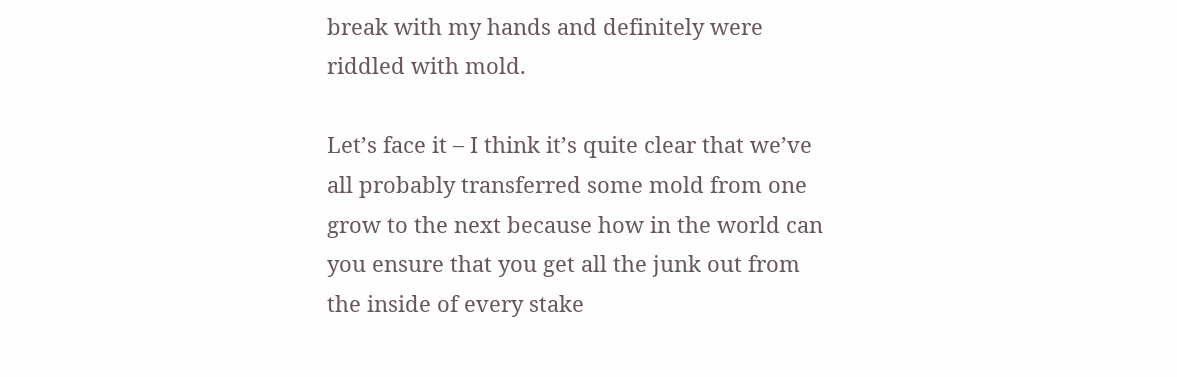break with my hands and definitely were riddled with mold.

Let’s face it – I think it’s quite clear that we’ve all probably transferred some mold from one grow to the next because how in the world can you ensure that you get all the junk out from the inside of every stake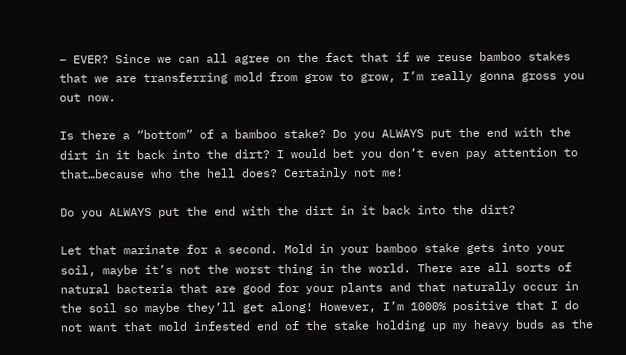– EVER? Since we can all agree on the fact that if we reuse bamboo stakes that we are transferring mold from grow to grow, I’m really gonna gross you out now.

Is there a “bottom” of a bamboo stake? Do you ALWAYS put the end with the dirt in it back into the dirt? I would bet you don’t even pay attention to that…because who the hell does? Certainly not me!

Do you ALWAYS put the end with the dirt in it back into the dirt?

Let that marinate for a second. Mold in your bamboo stake gets into your soil, maybe it’s not the worst thing in the world. There are all sorts of natural bacteria that are good for your plants and that naturally occur in the soil so maybe they’ll get along! However, I’m 1000% positive that I do not want that mold infested end of the stake holding up my heavy buds as the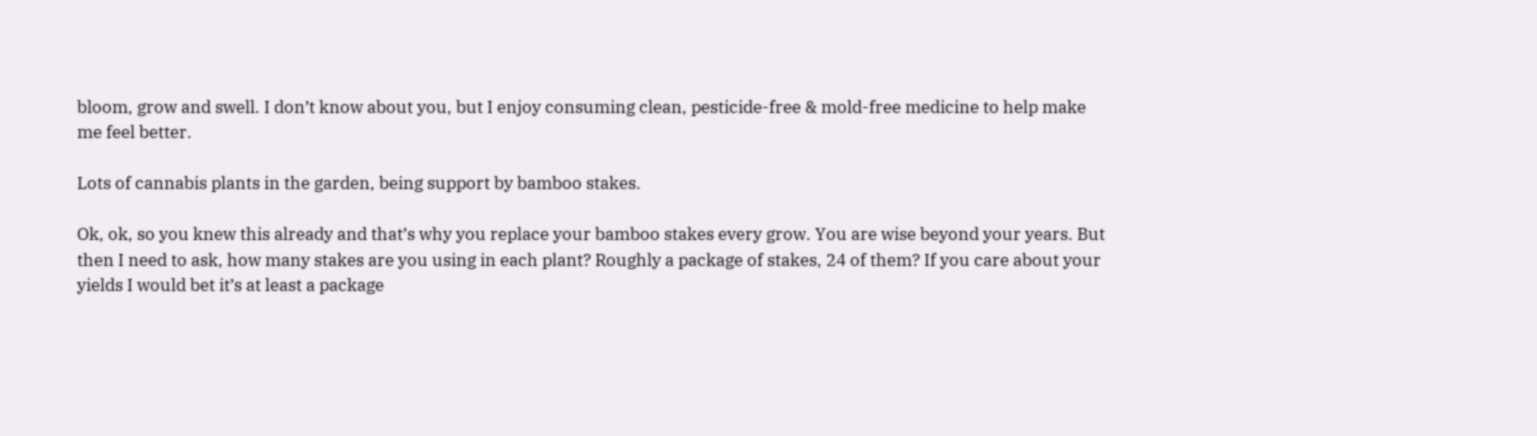bloom, grow and swell. I don’t know about you, but I enjoy consuming clean, pesticide-free & mold-free medicine to help make me feel better.

Lots of cannabis plants in the garden, being support by bamboo stakes.

Ok, ok, so you knew this already and that’s why you replace your bamboo stakes every grow. You are wise beyond your years. But then I need to ask, how many stakes are you using in each plant? Roughly a package of stakes, 24 of them? If you care about your yields I would bet it’s at least a package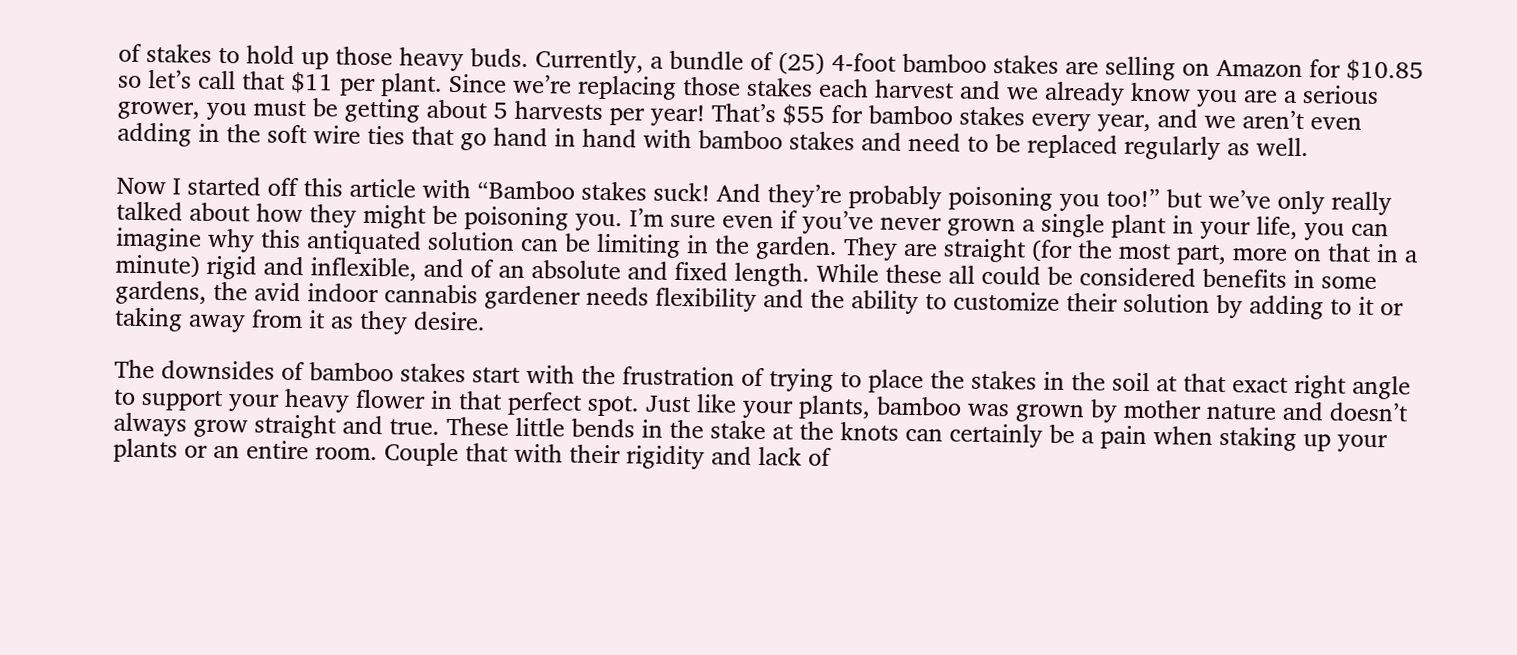of stakes to hold up those heavy buds. Currently, a bundle of (25) 4-foot bamboo stakes are selling on Amazon for $10.85 so let’s call that $11 per plant. Since we’re replacing those stakes each harvest and we already know you are a serious grower, you must be getting about 5 harvests per year! That’s $55 for bamboo stakes every year, and we aren’t even adding in the soft wire ties that go hand in hand with bamboo stakes and need to be replaced regularly as well.

Now I started off this article with “Bamboo stakes suck! And they’re probably poisoning you too!” but we’ve only really talked about how they might be poisoning you. I’m sure even if you’ve never grown a single plant in your life, you can imagine why this antiquated solution can be limiting in the garden. They are straight (for the most part, more on that in a minute) rigid and inflexible, and of an absolute and fixed length. While these all could be considered benefits in some gardens, the avid indoor cannabis gardener needs flexibility and the ability to customize their solution by adding to it or taking away from it as they desire.

The downsides of bamboo stakes start with the frustration of trying to place the stakes in the soil at that exact right angle to support your heavy flower in that perfect spot. Just like your plants, bamboo was grown by mother nature and doesn’t always grow straight and true. These little bends in the stake at the knots can certainly be a pain when staking up your plants or an entire room. Couple that with their rigidity and lack of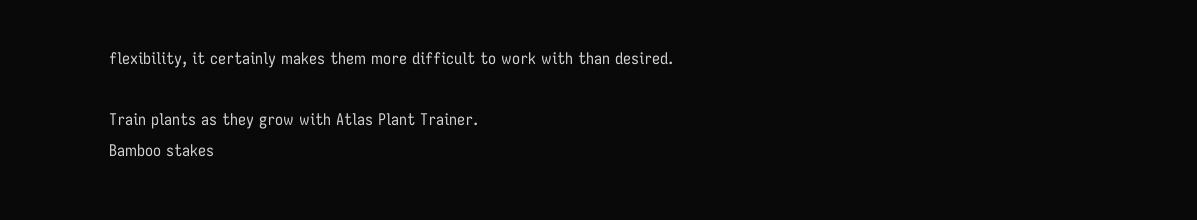flexibility, it certainly makes them more difficult to work with than desired.

Train plants as they grow with Atlas Plant Trainer.
Bamboo stakes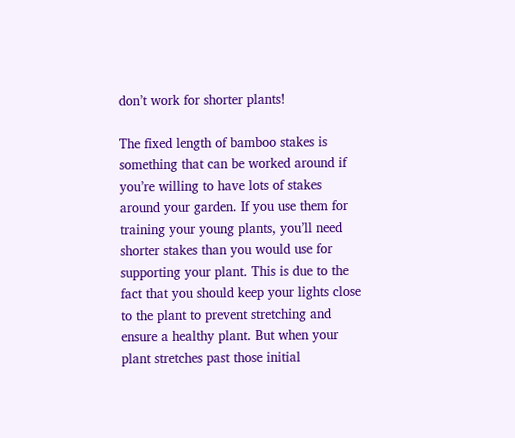don’t work for shorter plants!

The fixed length of bamboo stakes is something that can be worked around if you’re willing to have lots of stakes around your garden. If you use them for training your young plants, you’ll need shorter stakes than you would use for supporting your plant. This is due to the fact that you should keep your lights close to the plant to prevent stretching and ensure a healthy plant. But when your plant stretches past those initial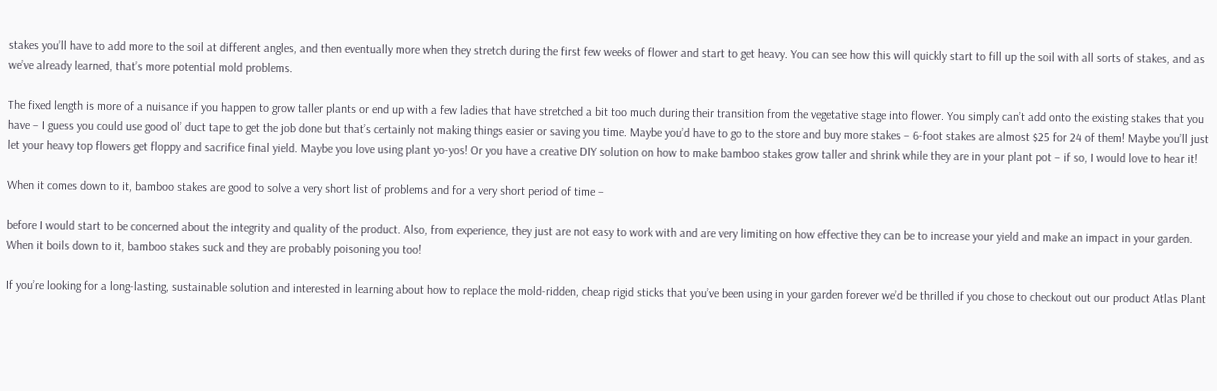stakes you’ll have to add more to the soil at different angles, and then eventually more when they stretch during the first few weeks of flower and start to get heavy. You can see how this will quickly start to fill up the soil with all sorts of stakes, and as we’ve already learned, that’s more potential mold problems.

The fixed length is more of a nuisance if you happen to grow taller plants or end up with a few ladies that have stretched a bit too much during their transition from the vegetative stage into flower. You simply can’t add onto the existing stakes that you have – I guess you could use good ol’ duct tape to get the job done but that’s certainly not making things easier or saving you time. Maybe you’d have to go to the store and buy more stakes – 6-foot stakes are almost $25 for 24 of them! Maybe you’ll just let your heavy top flowers get floppy and sacrifice final yield. Maybe you love using plant yo-yos! Or you have a creative DIY solution on how to make bamboo stakes grow taller and shrink while they are in your plant pot – if so, I would love to hear it!

When it comes down to it, bamboo stakes are good to solve a very short list of problems and for a very short period of time –

before I would start to be concerned about the integrity and quality of the product. Also, from experience, they just are not easy to work with and are very limiting on how effective they can be to increase your yield and make an impact in your garden. When it boils down to it, bamboo stakes suck and they are probably poisoning you too!

If you’re looking for a long-lasting, sustainable solution and interested in learning about how to replace the mold-ridden, cheap rigid sticks that you’ve been using in your garden forever we’d be thrilled if you chose to checkout out our product Atlas Plant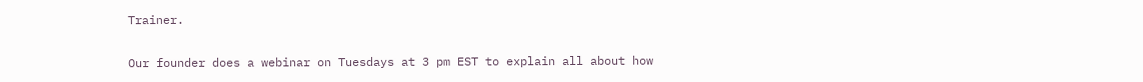Trainer.

Our founder does a webinar on Tuesdays at 3 pm EST to explain all about how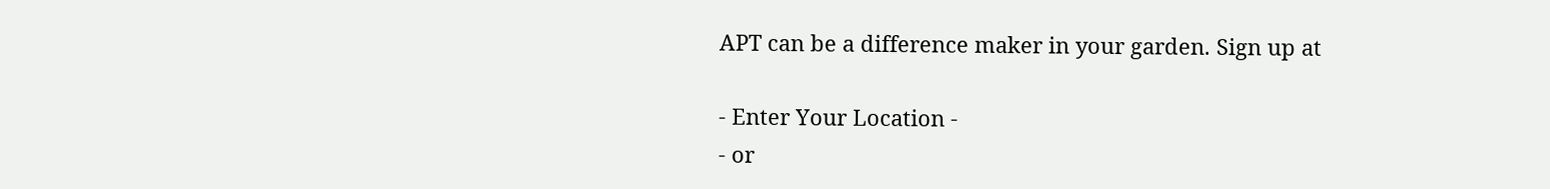APT can be a difference maker in your garden. Sign up at

- Enter Your Location -
- or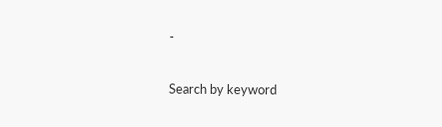-

Search by keyword